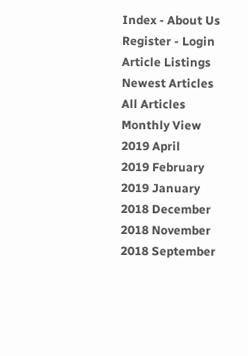Index - About Us Register - Login
Article Listings
Newest Articles
All Articles
Monthly View
2019 April
2019 February
2019 January
2018 December
2018 November
2018 September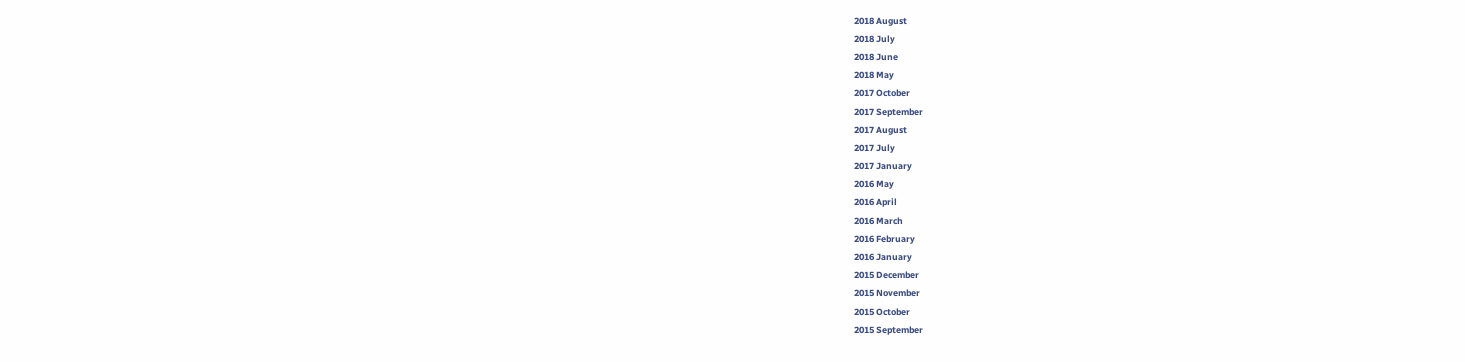2018 August
2018 July
2018 June
2018 May
2017 October
2017 September
2017 August
2017 July
2017 January
2016 May
2016 April
2016 March
2016 February
2016 January
2015 December
2015 November
2015 October
2015 September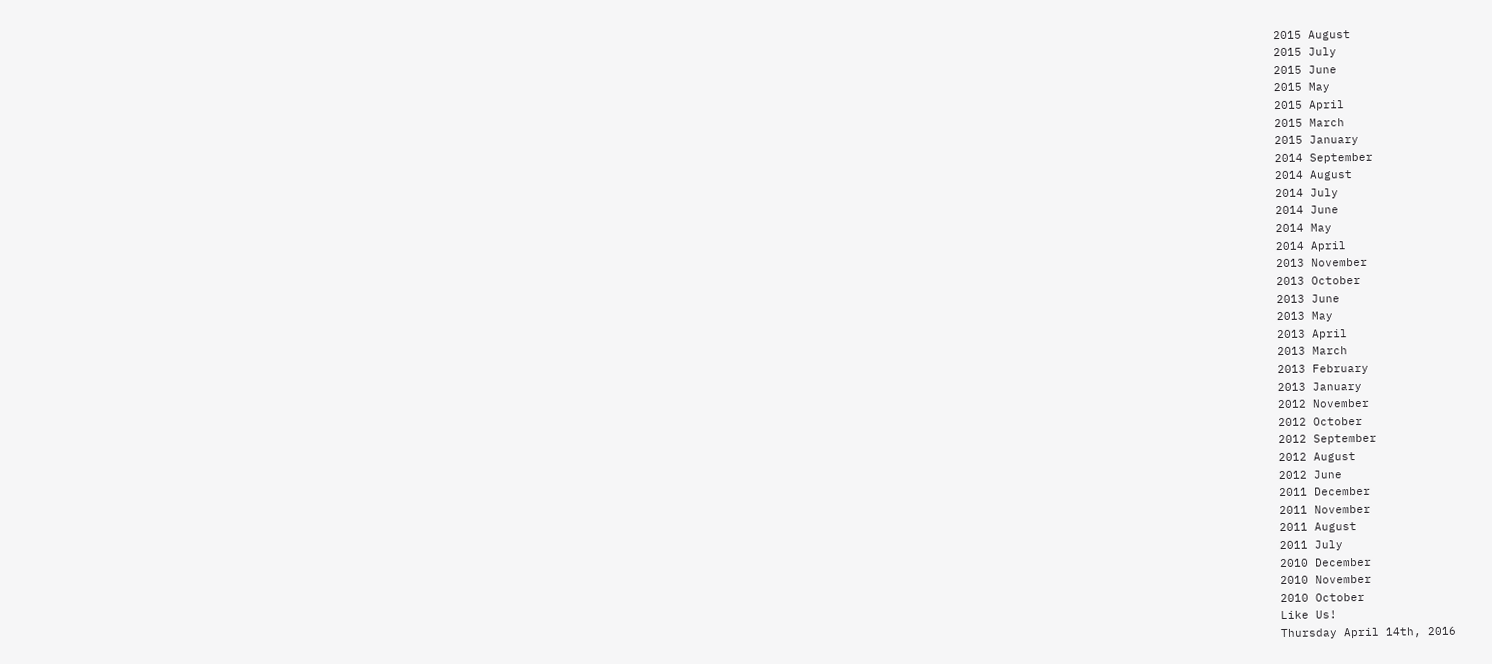2015 August
2015 July
2015 June
2015 May
2015 April
2015 March
2015 January
2014 September
2014 August
2014 July
2014 June
2014 May
2014 April
2013 November
2013 October
2013 June
2013 May
2013 April
2013 March
2013 February
2013 January
2012 November
2012 October
2012 September
2012 August
2012 June
2011 December
2011 November
2011 August
2011 July
2010 December
2010 November
2010 October
Like Us!
Thursday April 14th, 2016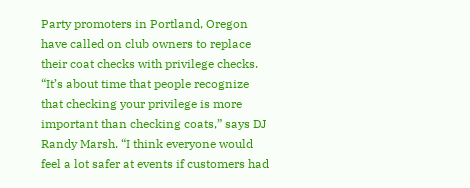Party promoters in Portland, Oregon have called on club owners to replace their coat checks with privilege checks. “It’s about time that people recognize that checking your privilege is more important than checking coats,” says DJ Randy Marsh. “I think everyone would feel a lot safer at events if customers had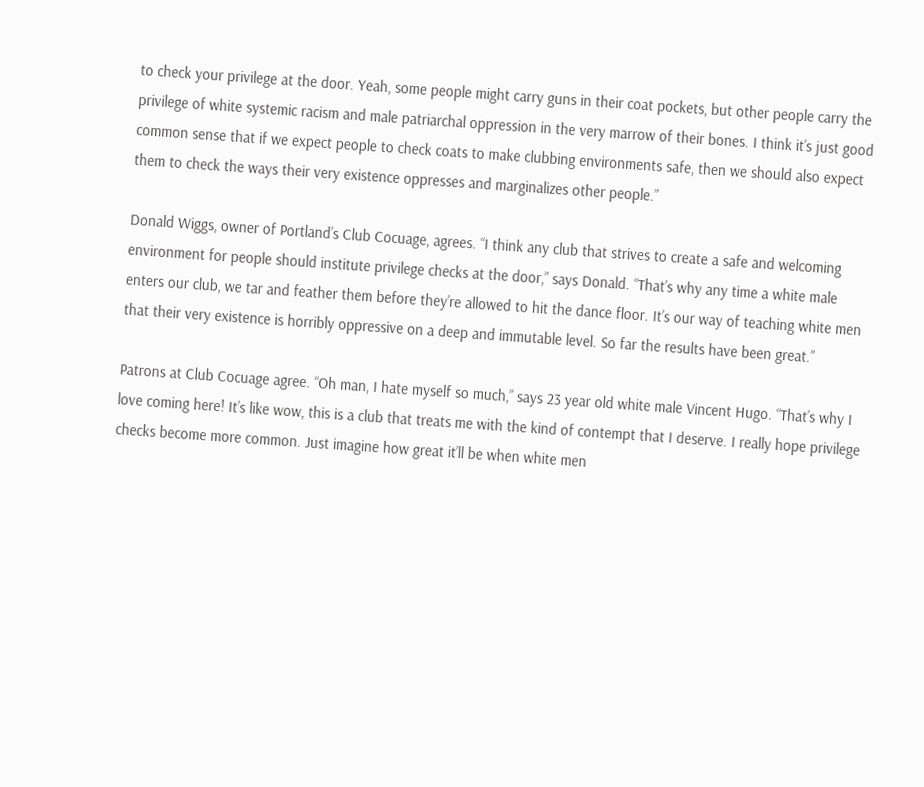to check your privilege at the door. Yeah, some people might carry guns in their coat pockets, but other people carry the privilege of white systemic racism and male patriarchal oppression in the very marrow of their bones. I think it’s just good common sense that if we expect people to check coats to make clubbing environments safe, then we should also expect them to check the ways their very existence oppresses and marginalizes other people.”

Donald Wiggs, owner of Portland’s Club Cocuage, agrees. “I think any club that strives to create a safe and welcoming environment for people should institute privilege checks at the door,” says Donald. “That’s why any time a white male enters our club, we tar and feather them before they’re allowed to hit the dance floor. It’s our way of teaching white men that their very existence is horribly oppressive on a deep and immutable level. So far the results have been great.”

Patrons at Club Cocuage agree. “Oh man, I hate myself so much,” says 23 year old white male Vincent Hugo. “That’s why I love coming here! It’s like wow, this is a club that treats me with the kind of contempt that I deserve. I really hope privilege checks become more common. Just imagine how great it’ll be when white men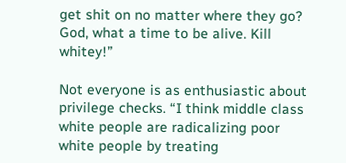get shit on no matter where they go? God, what a time to be alive. Kill whitey!”

Not everyone is as enthusiastic about privilege checks. “I think middle class white people are radicalizing poor white people by treating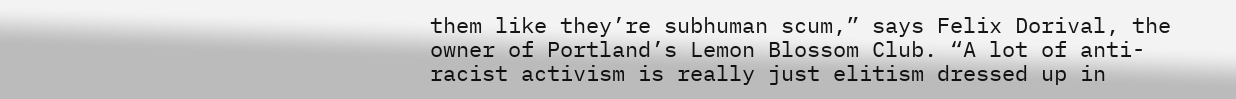them like they’re subhuman scum,” says Felix Dorival, the owner of Portland’s Lemon Blossom Club. “A lot of anti-racist activism is really just elitism dressed up in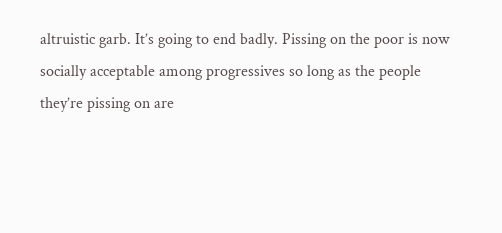altruistic garb. It’s going to end badly. Pissing on the poor is now socially acceptable among progressives so long as the people they’re pissing on are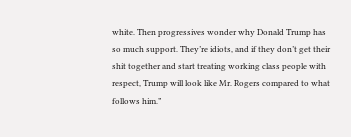white. Then progressives wonder why Donald Trump has so much support. They’re idiots, and if they don’t get their shit together and start treating working class people with respect, Trump will look like Mr. Rogers compared to what follows him.”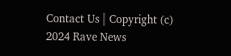Contact Us | Copyright (c) 2024 Rave News